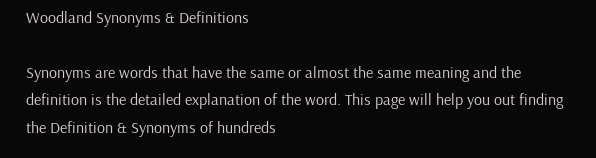Woodland Synonyms & Definitions

Synonyms are words that have the same or almost the same meaning and the definition is the detailed explanation of the word. This page will help you out finding the Definition & Synonyms of hundreds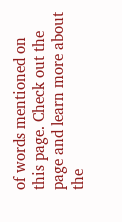of words mentioned on this page. Check out the page and learn more about the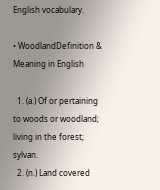English vocabulary.

• WoodlandDefinition & Meaning in English

  1. (a.) Of or pertaining to woods or woodland; living in the forest; sylvan.
  2. (n.) Land covered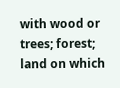with wood or trees; forest; land on which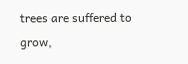trees are suffered to grow,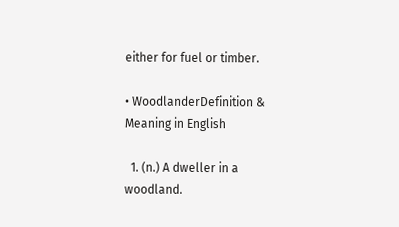either for fuel or timber.

• WoodlanderDefinition & Meaning in English

  1. (n.) A dweller in a woodland.